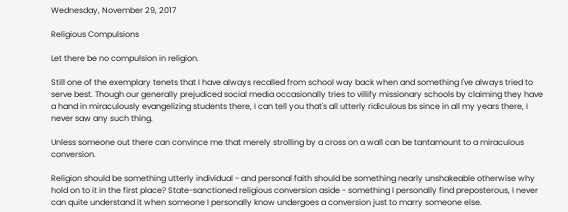Wednesday, November 29, 2017

Religious Compulsions

Let there be no compulsion in religion.

Still one of the exemplary tenets that I have always recalled from school way back when and something I've always tried to serve best. Though our generally prejudiced social media occasionally tries to villify missionary schools by claiming they have a hand in miraculously evangelizing students there, I can tell you that's all utterly ridiculous bs since in all my years there, I never saw any such thing.

Unless someone out there can convince me that merely strolling by a cross on a wall can be tantamount to a miraculous conversion.

Religion should be something utterly individual - and personal faith should be something nearly unshakeable otherwise why hold on to it in the first place? State-sanctioned religious conversion aside - something I personally find preposterous, I never can quite understand it when someone I personally know undergoes a conversion just to marry someone else.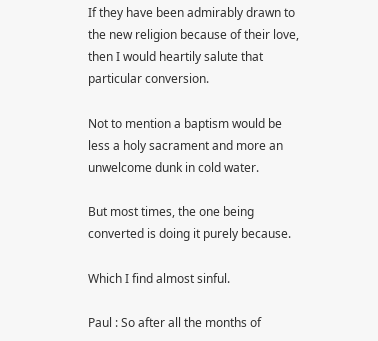If they have been admirably drawn to the new religion because of their love, then I would heartily salute that particular conversion.

Not to mention a baptism would be less a holy sacrament and more an unwelcome dunk in cold water.

But most times, the one being converted is doing it purely because.

Which I find almost sinful.

Paul : So after all the months of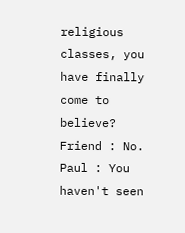religious classes, you have finally come to believe?
Friend : No.
Paul : You haven't seen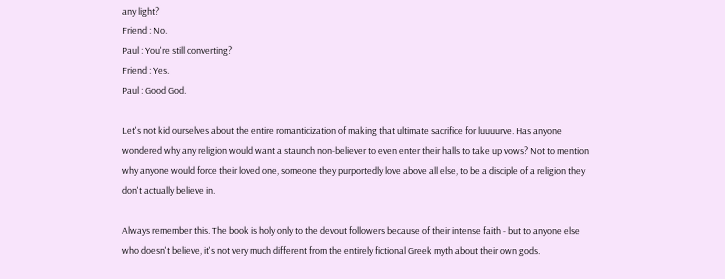any light?
Friend : No.
Paul : You're still converting?
Friend : Yes.
Paul : Good God.

Let's not kid ourselves about the entire romanticization of making that ultimate sacrifice for luuuurve. Has anyone wondered why any religion would want a staunch non-believer to even enter their halls to take up vows? Not to mention why anyone would force their loved one, someone they purportedly love above all else, to be a disciple of a religion they don't actually believe in.

Always remember this. The book is holy only to the devout followers because of their intense faith - but to anyone else who doesn't believe, it's not very much different from the entirely fictional Greek myth about their own gods.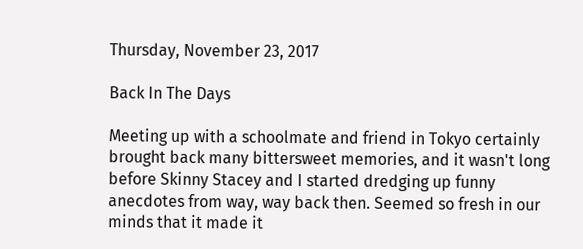Thursday, November 23, 2017

Back In The Days

Meeting up with a schoolmate and friend in Tokyo certainly brought back many bittersweet memories, and it wasn't long before Skinny Stacey and I started dredging up funny anecdotes from way, way back then. Seemed so fresh in our minds that it made it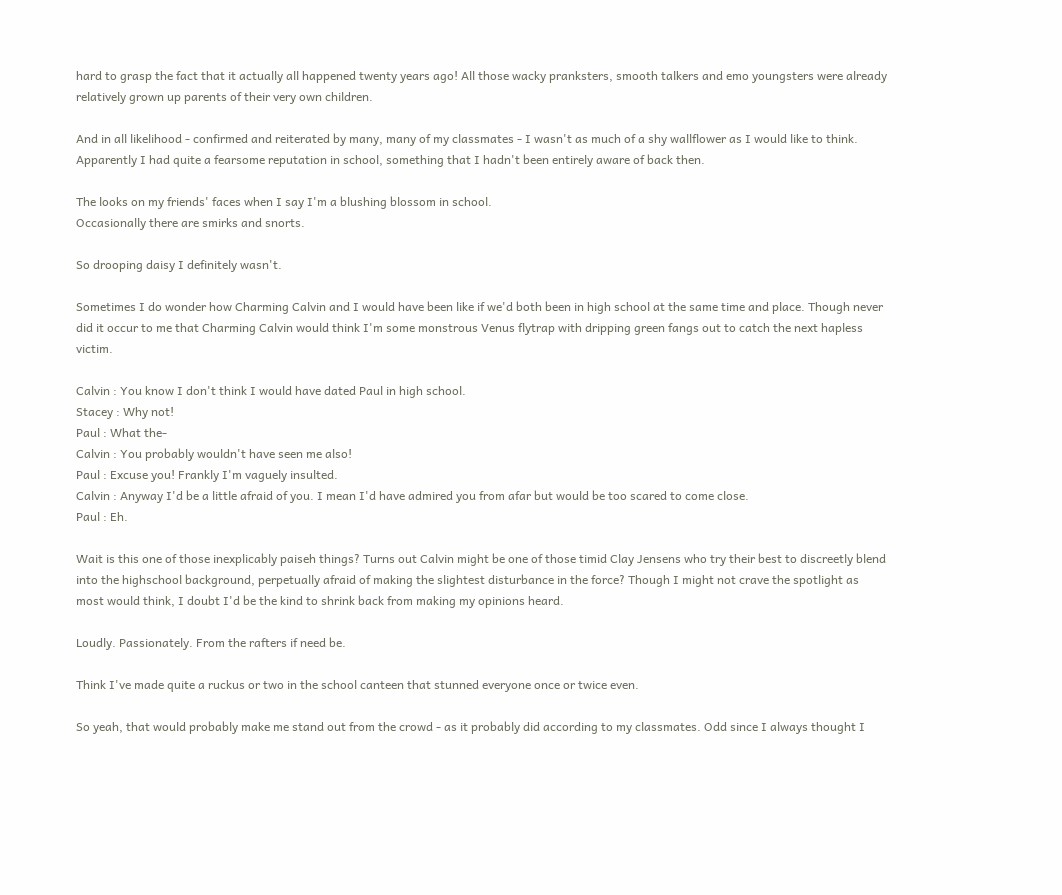hard to grasp the fact that it actually all happened twenty years ago! All those wacky pranksters, smooth talkers and emo youngsters were already relatively grown up parents of their very own children.

And in all likelihood - confirmed and reiterated by many, many of my classmates - I wasn't as much of a shy wallflower as I would like to think. Apparently I had quite a fearsome reputation in school, something that I hadn't been entirely aware of back then.

The looks on my friends' faces when I say I'm a blushing blossom in school.
Occasionally there are smirks and snorts.

So drooping daisy I definitely wasn't.

Sometimes I do wonder how Charming Calvin and I would have been like if we'd both been in high school at the same time and place. Though never did it occur to me that Charming Calvin would think I'm some monstrous Venus flytrap with dripping green fangs out to catch the next hapless victim.

Calvin : You know I don't think I would have dated Paul in high school.
Stacey : Why not!
Paul : What the-
Calvin : You probably wouldn't have seen me also!
Paul : Excuse you! Frankly I'm vaguely insulted.
Calvin : Anyway I'd be a little afraid of you. I mean I'd have admired you from afar but would be too scared to come close.
Paul : Eh.

Wait is this one of those inexplicably paiseh things? Turns out Calvin might be one of those timid Clay Jensens who try their best to discreetly blend into the highschool background, perpetually afraid of making the slightest disturbance in the force? Though I might not crave the spotlight as most would think, I doubt I'd be the kind to shrink back from making my opinions heard.

Loudly. Passionately. From the rafters if need be.

Think I've made quite a ruckus or two in the school canteen that stunned everyone once or twice even.

So yeah, that would probably make me stand out from the crowd - as it probably did according to my classmates. Odd since I always thought I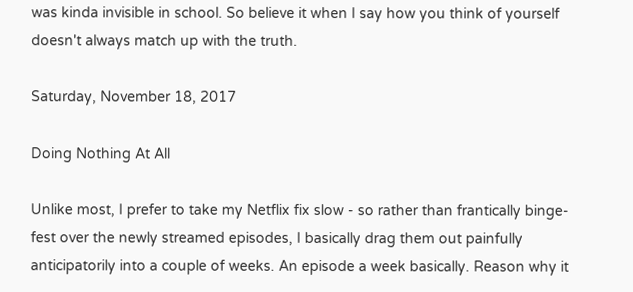was kinda invisible in school. So believe it when I say how you think of yourself doesn't always match up with the truth.

Saturday, November 18, 2017

Doing Nothing At All

Unlike most, I prefer to take my Netflix fix slow - so rather than frantically binge-fest over the newly streamed episodes, I basically drag them out painfully anticipatorily into a couple of weeks. An episode a week basically. Reason why it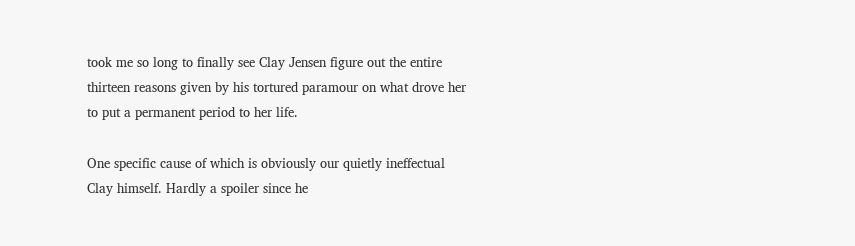took me so long to finally see Clay Jensen figure out the entire thirteen reasons given by his tortured paramour on what drove her to put a permanent period to her life.

One specific cause of which is obviously our quietly ineffectual Clay himself. Hardly a spoiler since he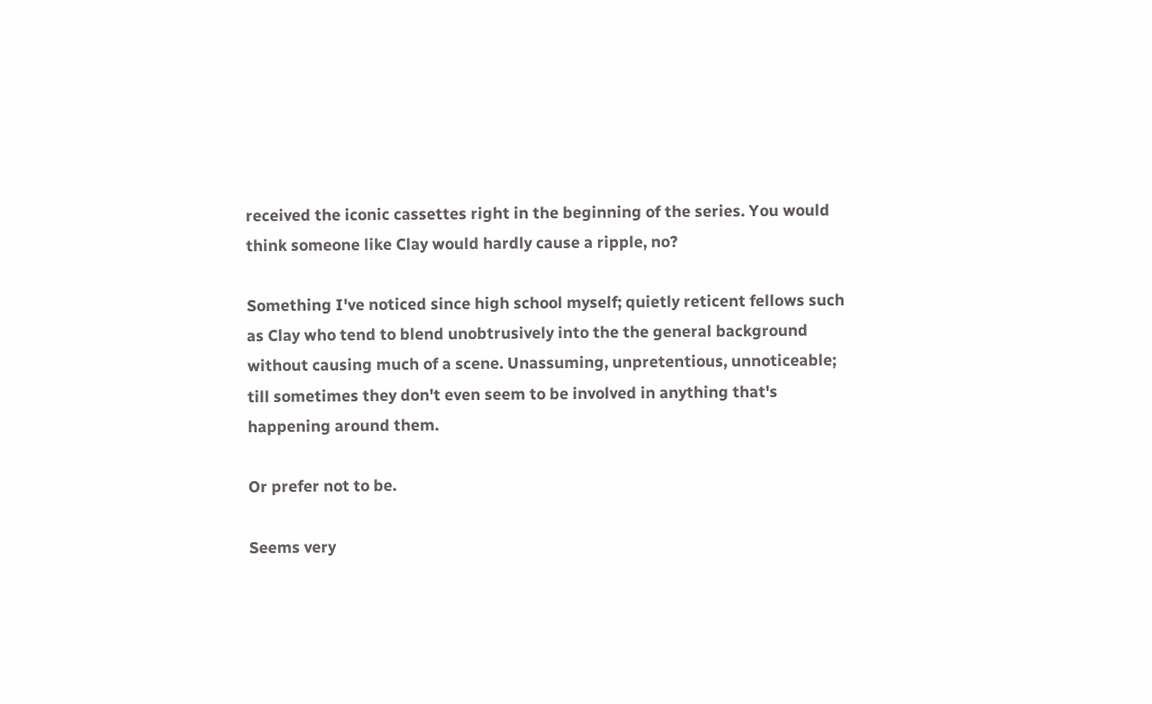received the iconic cassettes right in the beginning of the series. You would think someone like Clay would hardly cause a ripple, no?

Something I've noticed since high school myself; quietly reticent fellows such as Clay who tend to blend unobtrusively into the the general background without causing much of a scene. Unassuming, unpretentious, unnoticeable; till sometimes they don't even seem to be involved in anything that's happening around them.

Or prefer not to be.

Seems very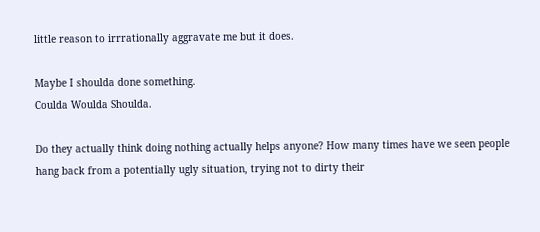little reason to irrrationally aggravate me but it does.

Maybe I shoulda done something.
Coulda Woulda Shoulda.

Do they actually think doing nothing actually helps anyone? How many times have we seen people hang back from a potentially ugly situation, trying not to dirty their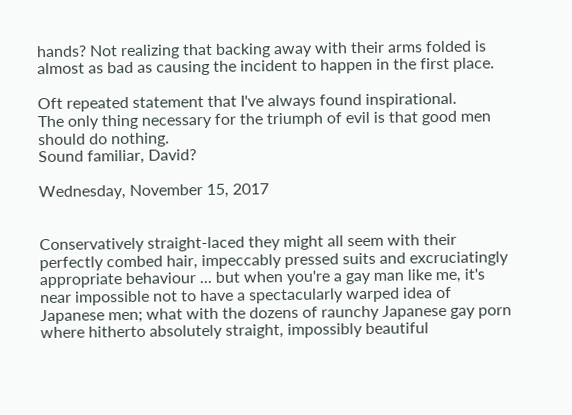hands? Not realizing that backing away with their arms folded is almost as bad as causing the incident to happen in the first place.

Oft repeated statement that I've always found inspirational.
The only thing necessary for the triumph of evil is that good men should do nothing.
Sound familiar, David?

Wednesday, November 15, 2017


Conservatively straight-laced they might all seem with their perfectly combed hair, impeccably pressed suits and excruciatingly appropriate behaviour ... but when you're a gay man like me, it's near impossible not to have a spectacularly warped idea of Japanese men; what with the dozens of raunchy Japanese gay porn where hitherto absolutely straight, impossibly beautiful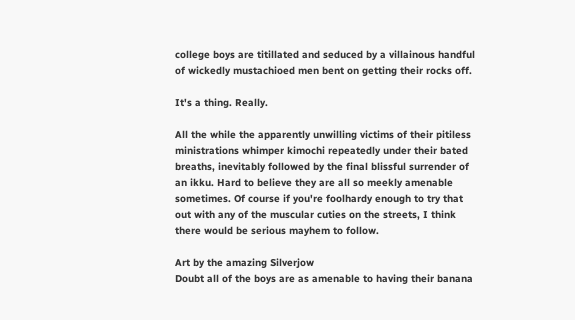college boys are titillated and seduced by a villainous handful of wickedly mustachioed men bent on getting their rocks off.

It's a thing. Really.

All the while the apparently unwilling victims of their pitiless ministrations whimper kimochi repeatedly under their bated breaths, inevitably followed by the final blissful surrender of an ikku. Hard to believe they are all so meekly amenable sometimes. Of course if you're foolhardy enough to try that out with any of the muscular cuties on the streets, I think there would be serious mayhem to follow.

Art by the amazing Silverjow
Doubt all of the boys are as amenable to having their banana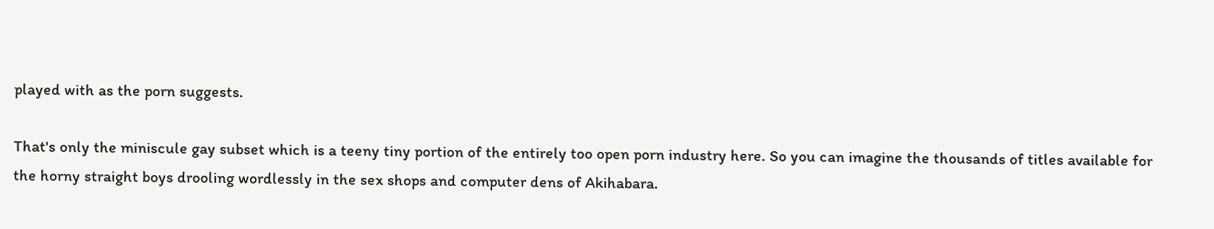played with as the porn suggests.

That's only the miniscule gay subset which is a teeny tiny portion of the entirely too open porn industry here. So you can imagine the thousands of titles available for the horny straight boys drooling wordlessly in the sex shops and computer dens of Akihabara.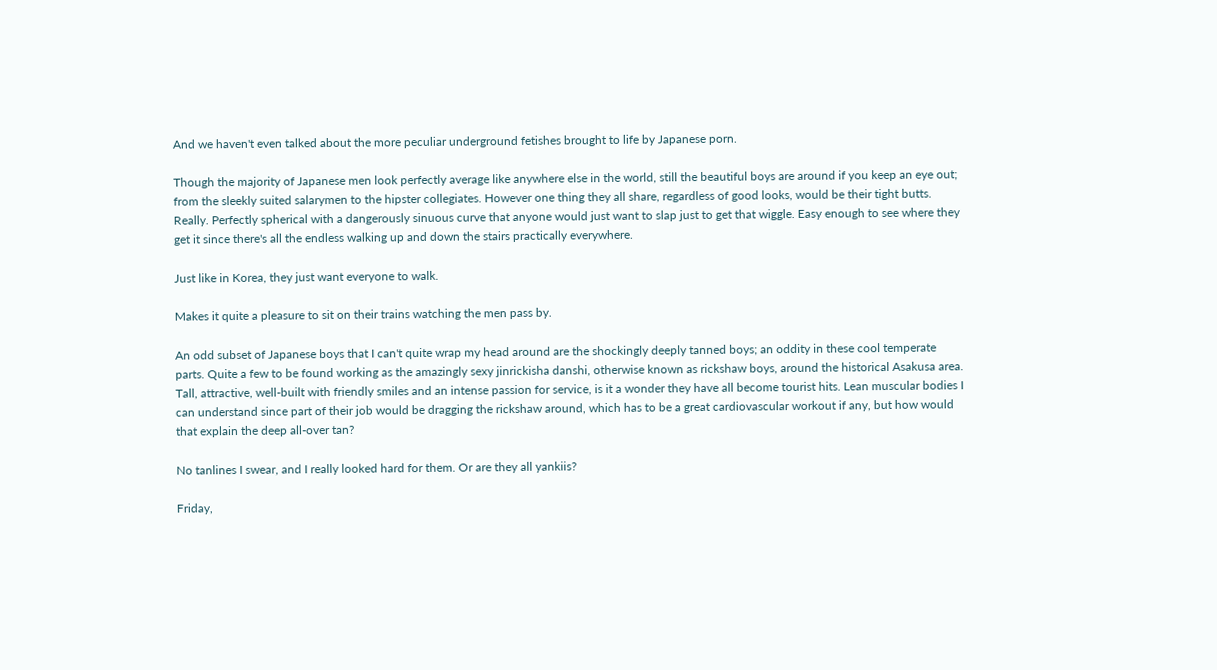And we haven't even talked about the more peculiar underground fetishes brought to life by Japanese porn.

Though the majority of Japanese men look perfectly average like anywhere else in the world, still the beautiful boys are around if you keep an eye out; from the sleekly suited salarymen to the hipster collegiates. However one thing they all share, regardless of good looks, would be their tight butts. Really. Perfectly spherical with a dangerously sinuous curve that anyone would just want to slap just to get that wiggle. Easy enough to see where they get it since there's all the endless walking up and down the stairs practically everywhere.

Just like in Korea, they just want everyone to walk.

Makes it quite a pleasure to sit on their trains watching the men pass by.

An odd subset of Japanese boys that I can't quite wrap my head around are the shockingly deeply tanned boys; an oddity in these cool temperate parts. Quite a few to be found working as the amazingly sexy jinrickisha danshi, otherwise known as rickshaw boys, around the historical Asakusa area. Tall, attractive, well-built with friendly smiles and an intense passion for service, is it a wonder they have all become tourist hits. Lean muscular bodies I can understand since part of their job would be dragging the rickshaw around, which has to be a great cardiovascular workout if any, but how would that explain the deep all-over tan?

No tanlines I swear, and I really looked hard for them. Or are they all yankiis?

Friday,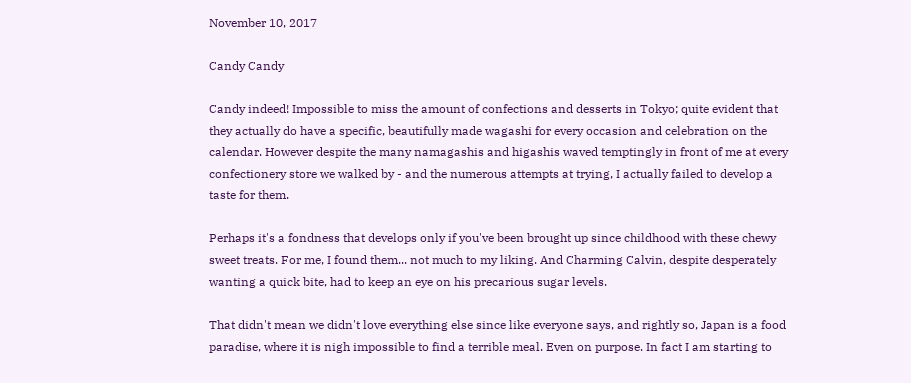November 10, 2017

Candy Candy

Candy indeed! Impossible to miss the amount of confections and desserts in Tokyo; quite evident that they actually do have a specific, beautifully made wagashi for every occasion and celebration on the calendar. However despite the many namagashis and higashis waved temptingly in front of me at every confectionery store we walked by - and the numerous attempts at trying, I actually failed to develop a taste for them.

Perhaps it's a fondness that develops only if you've been brought up since childhood with these chewy sweet treats. For me, I found them... not much to my liking. And Charming Calvin, despite desperately wanting a quick bite, had to keep an eye on his precarious sugar levels.

That didn't mean we didn't love everything else since like everyone says, and rightly so, Japan is a food paradise, where it is nigh impossible to find a terrible meal. Even on purpose. In fact I am starting to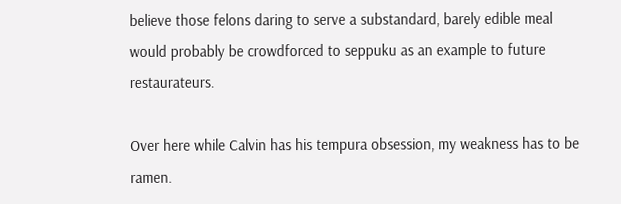believe those felons daring to serve a substandard, barely edible meal would probably be crowdforced to seppuku as an example to future restaurateurs.

Over here while Calvin has his tempura obsession, my weakness has to be ramen.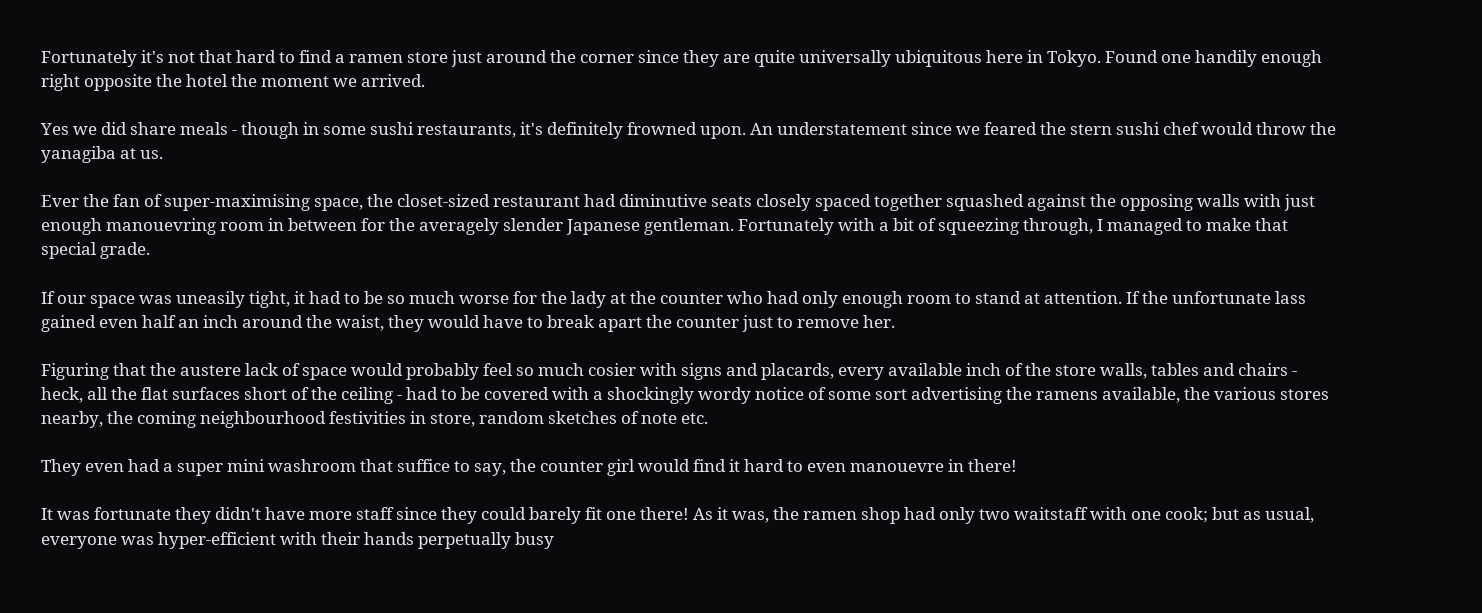Fortunately it's not that hard to find a ramen store just around the corner since they are quite universally ubiquitous here in Tokyo. Found one handily enough right opposite the hotel the moment we arrived.

Yes we did share meals - though in some sushi restaurants, it's definitely frowned upon. An understatement since we feared the stern sushi chef would throw the yanagiba at us.

Ever the fan of super-maximising space, the closet-sized restaurant had diminutive seats closely spaced together squashed against the opposing walls with just enough manouevring room in between for the averagely slender Japanese gentleman. Fortunately with a bit of squeezing through, I managed to make that special grade.

If our space was uneasily tight, it had to be so much worse for the lady at the counter who had only enough room to stand at attention. If the unfortunate lass gained even half an inch around the waist, they would have to break apart the counter just to remove her.

Figuring that the austere lack of space would probably feel so much cosier with signs and placards, every available inch of the store walls, tables and chairs - heck, all the flat surfaces short of the ceiling - had to be covered with a shockingly wordy notice of some sort advertising the ramens available, the various stores nearby, the coming neighbourhood festivities in store, random sketches of note etc.

They even had a super mini washroom that suffice to say, the counter girl would find it hard to even manouevre in there!

It was fortunate they didn't have more staff since they could barely fit one there! As it was, the ramen shop had only two waitstaff with one cook; but as usual, everyone was hyper-efficient with their hands perpetually busy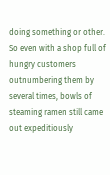doing something or other. So even with a shop full of hungry customers outnumbering them by several times, bowls of steaming ramen still came out expeditiously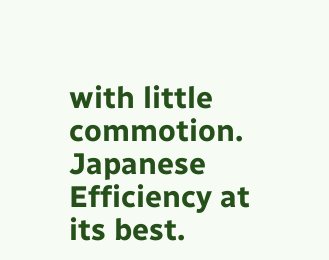with little commotion. Japanese Efficiency at its best.